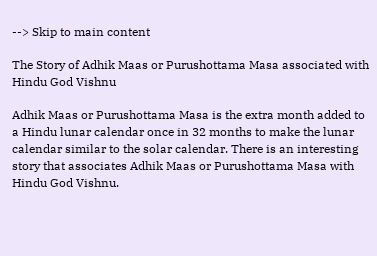--> Skip to main content

The Story of Adhik Maas or Purushottama Masa associated with Hindu God Vishnu

Adhik Maas or Purushottama Masa is the extra month added to a Hindu lunar calendar once in 32 months to make the lunar calendar similar to the solar calendar. There is an interesting story that associates Adhik Maas or Purushottama Masa with Hindu God Vishnu.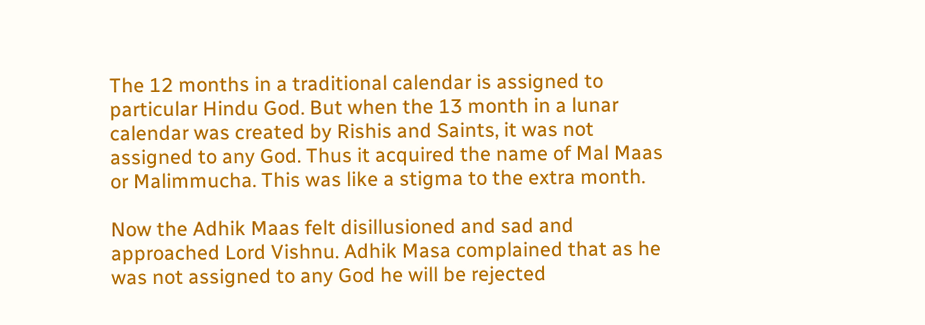The 12 months in a traditional calendar is assigned to particular Hindu God. But when the 13 month in a lunar calendar was created by Rishis and Saints, it was not assigned to any God. Thus it acquired the name of Mal Maas or Malimmucha. This was like a stigma to the extra month.

Now the Adhik Maas felt disillusioned and sad and approached Lord Vishnu. Adhik Masa complained that as he was not assigned to any God he will be rejected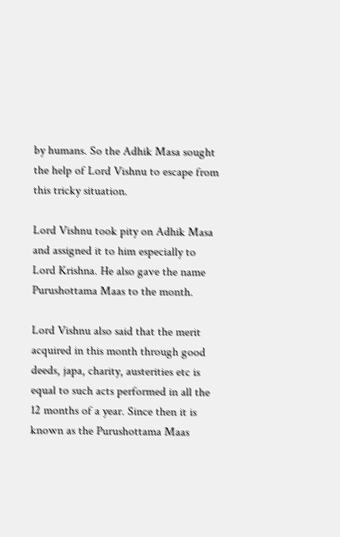by humans. So the Adhik Masa sought the help of Lord Vishnu to escape from this tricky situation.

Lord Vishnu took pity on Adhik Masa and assigned it to him especially to Lord Krishna. He also gave the name Purushottama Maas to the month.

Lord Vishnu also said that the merit acquired in this month through good deeds, japa, charity, austerities etc is equal to such acts performed in all the 12 months of a year. Since then it is known as the Purushottama Maas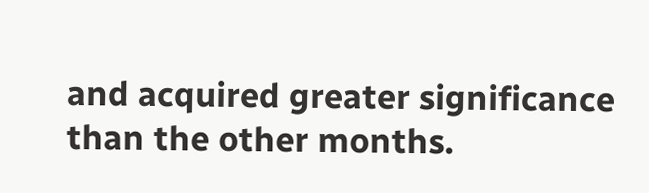and acquired greater significance than the other months.